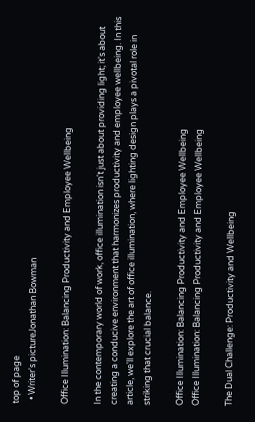top of page
  • Writer's pictureJonathan Bowman

Office Illumination: Balancing Productivity and Employee Wellbeing

In the contemporary world of work, office illumination isn't just about providing light; it's about creating a conducive environment that harmonizes productivity and employee wellbeing. In this article, we'll explore the art of office illumination, where lighting design plays a pivotal role in striking that crucial balance.

Office Illumination: Balancing Productivity and Employee Wellbeing
Office Illumination: Balancing Productivity and Employee Wellbeing

The Dual Challenge: Productivity and Wellbeing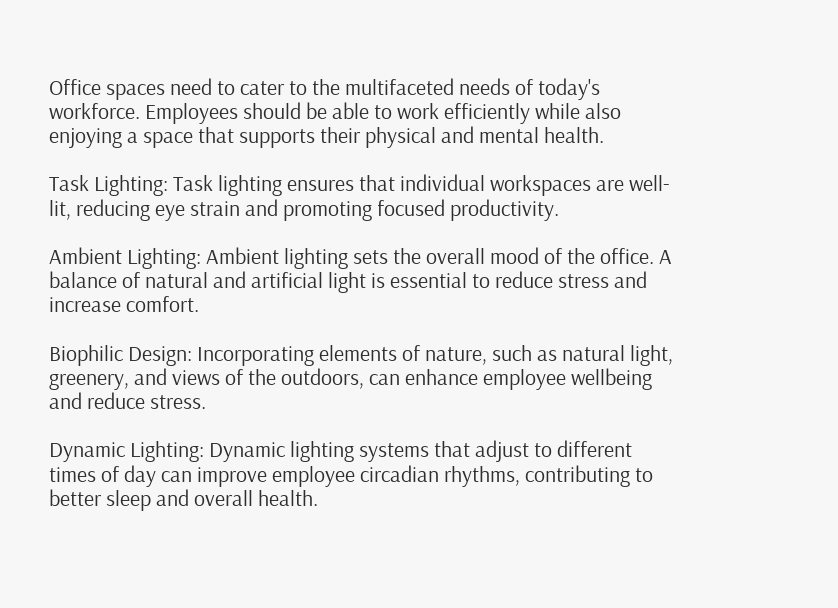Office spaces need to cater to the multifaceted needs of today's workforce. Employees should be able to work efficiently while also enjoying a space that supports their physical and mental health.

Task Lighting: Task lighting ensures that individual workspaces are well-lit, reducing eye strain and promoting focused productivity.

Ambient Lighting: Ambient lighting sets the overall mood of the office. A balance of natural and artificial light is essential to reduce stress and increase comfort.

Biophilic Design: Incorporating elements of nature, such as natural light, greenery, and views of the outdoors, can enhance employee wellbeing and reduce stress.

Dynamic Lighting: Dynamic lighting systems that adjust to different times of day can improve employee circadian rhythms, contributing to better sleep and overall health.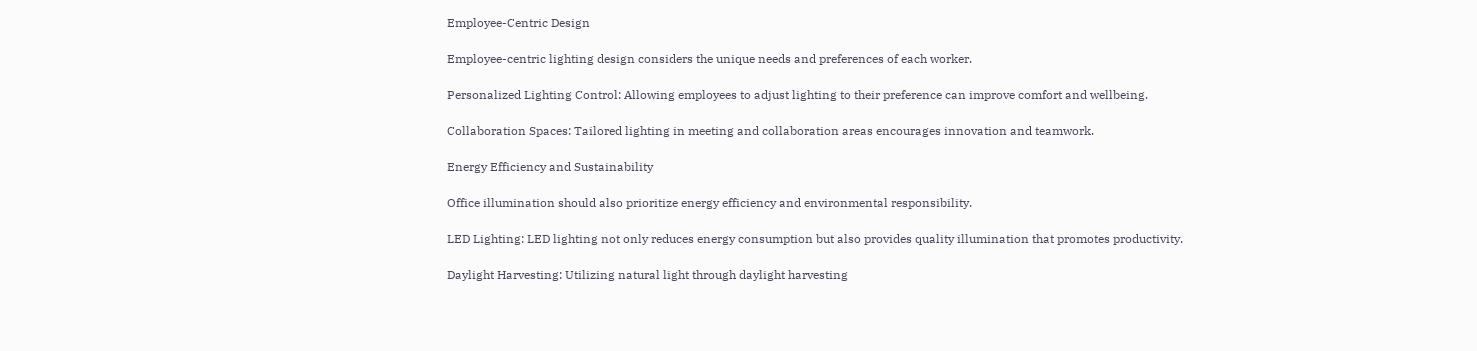Employee-Centric Design

Employee-centric lighting design considers the unique needs and preferences of each worker.

Personalized Lighting Control: Allowing employees to adjust lighting to their preference can improve comfort and wellbeing.

Collaboration Spaces: Tailored lighting in meeting and collaboration areas encourages innovation and teamwork.

Energy Efficiency and Sustainability

Office illumination should also prioritize energy efficiency and environmental responsibility.

LED Lighting: LED lighting not only reduces energy consumption but also provides quality illumination that promotes productivity.

Daylight Harvesting: Utilizing natural light through daylight harvesting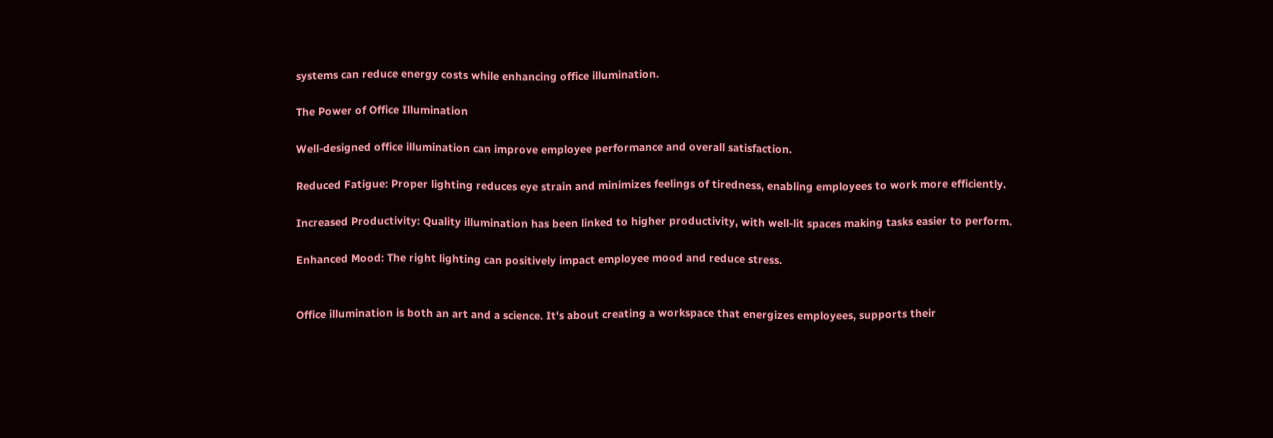systems can reduce energy costs while enhancing office illumination.

The Power of Office Illumination

Well-designed office illumination can improve employee performance and overall satisfaction.

Reduced Fatigue: Proper lighting reduces eye strain and minimizes feelings of tiredness, enabling employees to work more efficiently.

Increased Productivity: Quality illumination has been linked to higher productivity, with well-lit spaces making tasks easier to perform.

Enhanced Mood: The right lighting can positively impact employee mood and reduce stress.


Office illumination is both an art and a science. It's about creating a workspace that energizes employees, supports their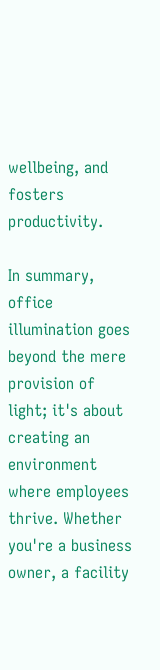wellbeing, and fosters productivity.

In summary, office illumination goes beyond the mere provision of light; it's about creating an environment where employees thrive. Whether you're a business owner, a facility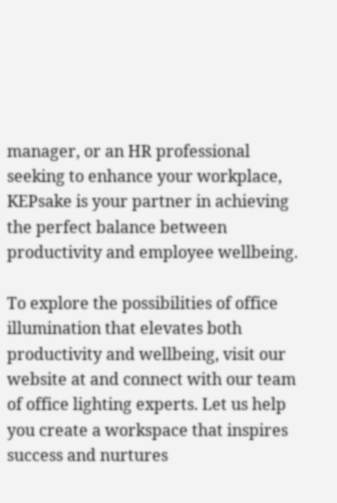manager, or an HR professional seeking to enhance your workplace, KEPsake is your partner in achieving the perfect balance between productivity and employee wellbeing.

To explore the possibilities of office illumination that elevates both productivity and wellbeing, visit our website at and connect with our team of office lighting experts. Let us help you create a workspace that inspires success and nurtures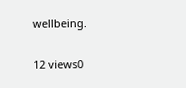wellbeing.

12 views0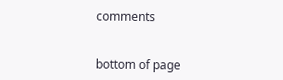comments


bottom of page